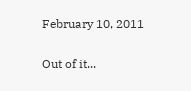February 10, 2011

Out of it...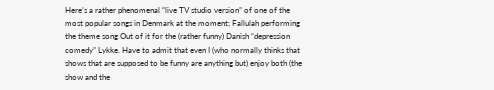Here’s a rather phenomenal “live TV studio version” of one of the most popular songs in Denmark at the moment; Fallulah performing the theme song Out of it for the (rather funny) Danish “depression comedy” Lykke. Have to admit that even I (who normally thinks that shows that are supposed to be funny are anything but) enjoy both (the show and the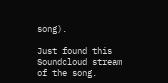song).

Just found this Soundcloud stream of the song.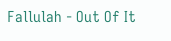Fallulah - Out Of It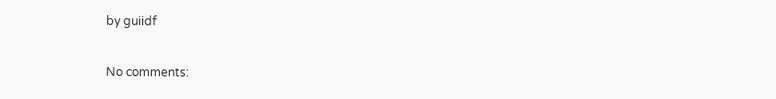by guiidf

No comments: